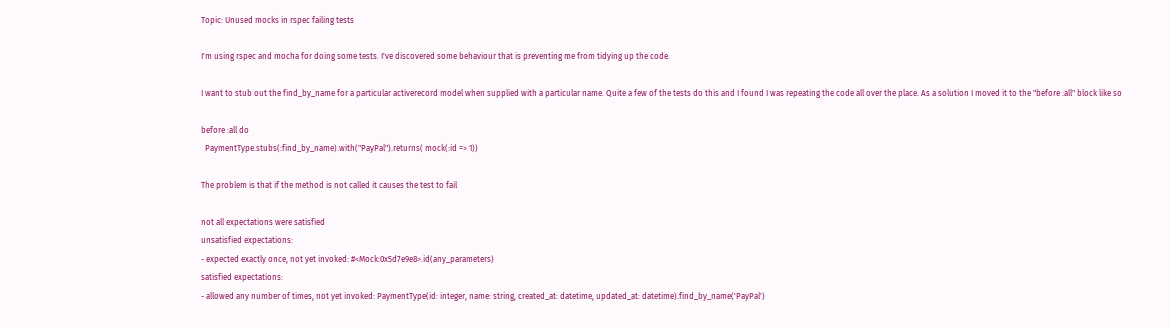Topic: Unused mocks in rspec failing tests

I'm using rspec and mocha for doing some tests. I've discovered some behaviour that is preventing me from tidying up the code.

I want to stub out the find_by_name for a particular activerecord model when supplied with a particular name. Quite a few of the tests do this and I found I was repeating the code all over the place. As a solution I moved it to the "before :all" block like so

before :all do
  PaymentType.stubs(:find_by_name).with("PayPal").returns( mock(:id => 1))

The problem is that if the method is not called it causes the test to fail

not all expectations were satisfied
unsatisfied expectations:
- expected exactly once, not yet invoked: #<Mock:0x5d7e9e8>.id(any_parameters)
satisfied expectations:
- allowed any number of times, not yet invoked: PaymentType(id: integer, name: string, created_at: datetime, updated_at: datetime).find_by_name('PayPal')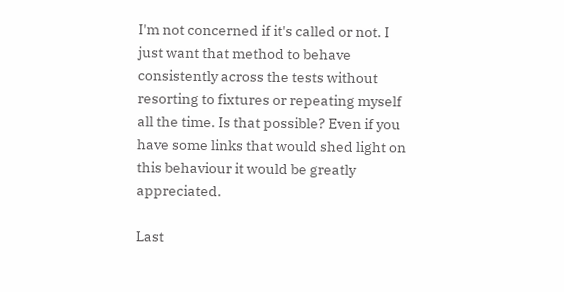I'm not concerned if it's called or not. I just want that method to behave consistently across the tests without resorting to fixtures or repeating myself all the time. Is that possible? Even if you have some links that would shed light on this behaviour it would be greatly appreciated.

Last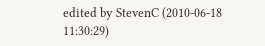edited by StevenC (2010-06-18 11:30:29)